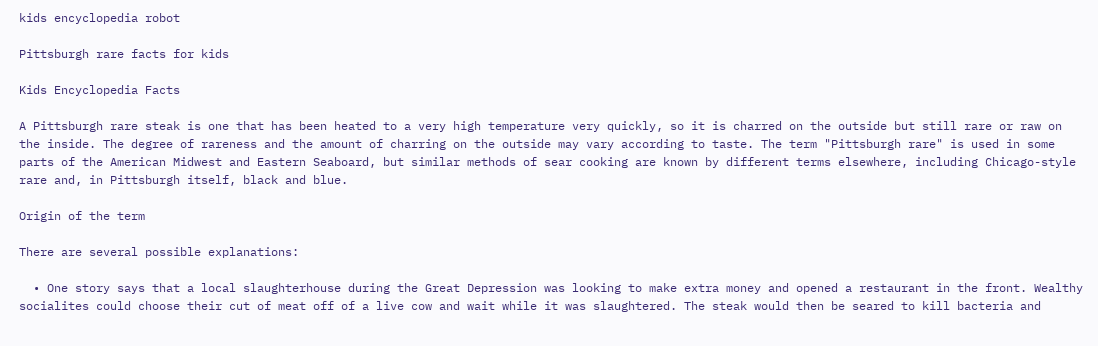kids encyclopedia robot

Pittsburgh rare facts for kids

Kids Encyclopedia Facts

A Pittsburgh rare steak is one that has been heated to a very high temperature very quickly, so it is charred on the outside but still rare or raw on the inside. The degree of rareness and the amount of charring on the outside may vary according to taste. The term "Pittsburgh rare" is used in some parts of the American Midwest and Eastern Seaboard, but similar methods of sear cooking are known by different terms elsewhere, including Chicago-style rare and, in Pittsburgh itself, black and blue.

Origin of the term

There are several possible explanations:

  • One story says that a local slaughterhouse during the Great Depression was looking to make extra money and opened a restaurant in the front. Wealthy socialites could choose their cut of meat off of a live cow and wait while it was slaughtered. The steak would then be seared to kill bacteria and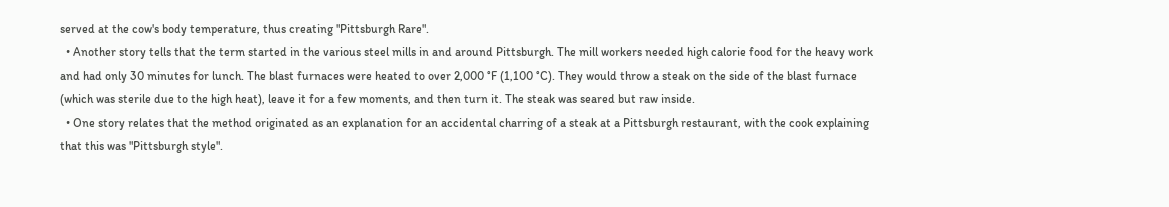served at the cow's body temperature, thus creating "Pittsburgh Rare".
  • Another story tells that the term started in the various steel mills in and around Pittsburgh. The mill workers needed high calorie food for the heavy work and had only 30 minutes for lunch. The blast furnaces were heated to over 2,000 °F (1,100 °C). They would throw a steak on the side of the blast furnace (which was sterile due to the high heat), leave it for a few moments, and then turn it. The steak was seared but raw inside.
  • One story relates that the method originated as an explanation for an accidental charring of a steak at a Pittsburgh restaurant, with the cook explaining that this was "Pittsburgh style".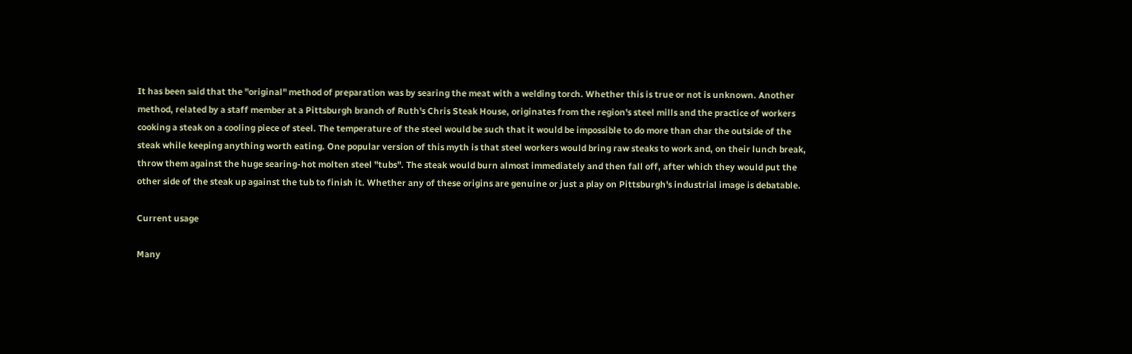It has been said that the "original" method of preparation was by searing the meat with a welding torch. Whether this is true or not is unknown. Another method, related by a staff member at a Pittsburgh branch of Ruth's Chris Steak House, originates from the region's steel mills and the practice of workers cooking a steak on a cooling piece of steel. The temperature of the steel would be such that it would be impossible to do more than char the outside of the steak while keeping anything worth eating. One popular version of this myth is that steel workers would bring raw steaks to work and, on their lunch break, throw them against the huge searing-hot molten steel "tubs". The steak would burn almost immediately and then fall off, after which they would put the other side of the steak up against the tub to finish it. Whether any of these origins are genuine or just a play on Pittsburgh's industrial image is debatable.

Current usage

Many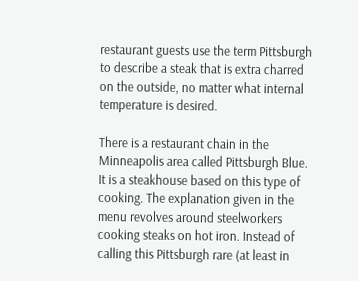restaurant guests use the term Pittsburgh to describe a steak that is extra charred on the outside, no matter what internal temperature is desired.

There is a restaurant chain in the Minneapolis area called Pittsburgh Blue. It is a steakhouse based on this type of cooking. The explanation given in the menu revolves around steelworkers cooking steaks on hot iron. Instead of calling this Pittsburgh rare (at least in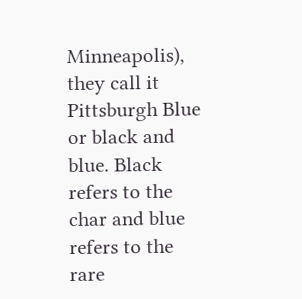Minneapolis), they call it Pittsburgh Blue or black and blue. Black refers to the char and blue refers to the rare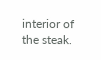interior of the steak.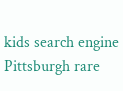kids search engine
Pittsburgh rare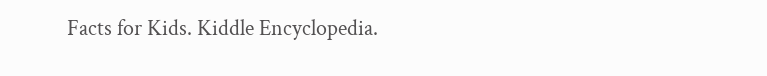Facts for Kids. Kiddle Encyclopedia.